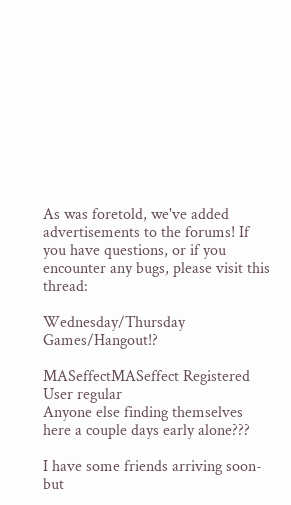As was foretold, we've added advertisements to the forums! If you have questions, or if you encounter any bugs, please visit this thread:

Wednesday/Thursday Games/Hangout!?

MASeffectMASeffect Registered User regular
Anyone else finding themselves here a couple days early alone???

I have some friends arriving soon- but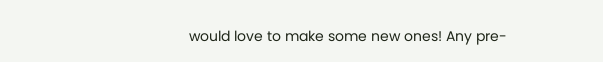would love to make some new ones! Any pre-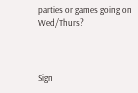parties or games going on Wed/Thurs?



Sign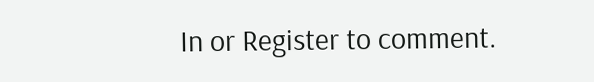In or Register to comment.